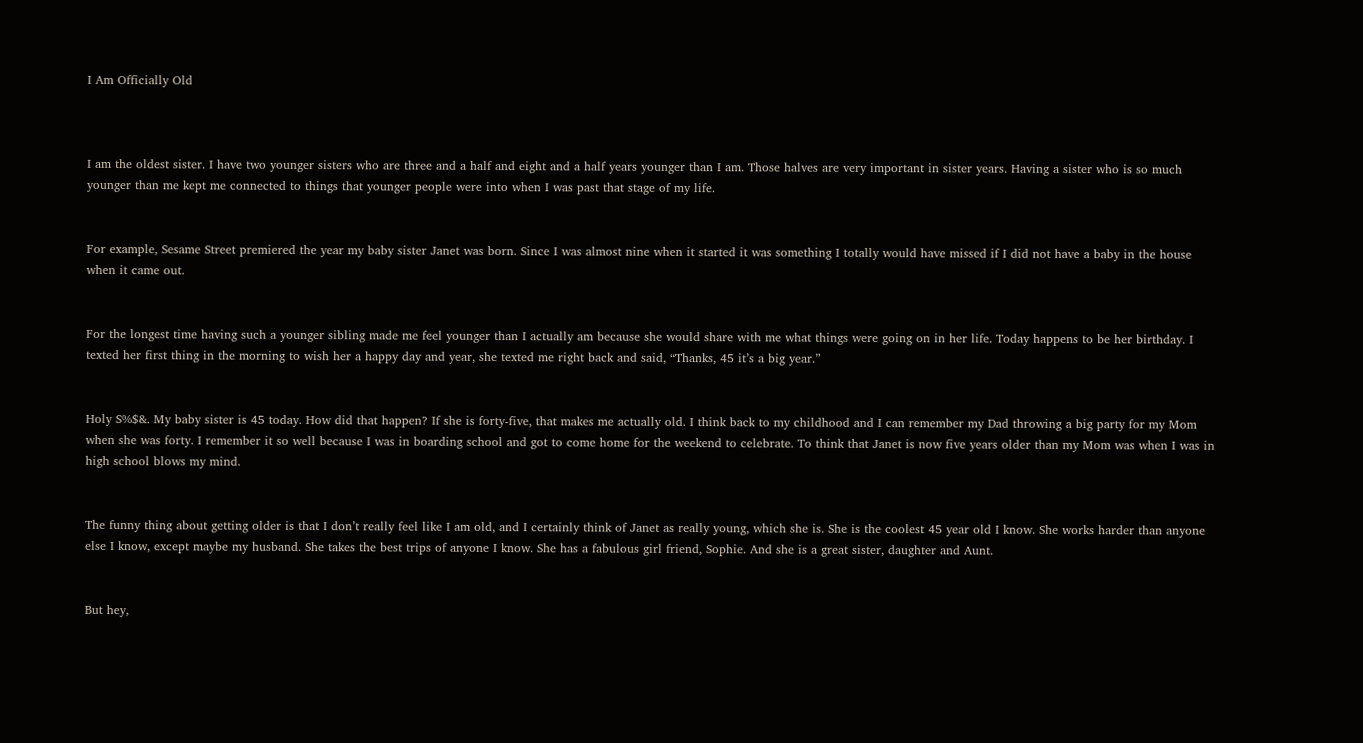I Am Officially Old



I am the oldest sister. I have two younger sisters who are three and a half and eight and a half years younger than I am. Those halves are very important in sister years. Having a sister who is so much younger than me kept me connected to things that younger people were into when I was past that stage of my life.


For example, Sesame Street premiered the year my baby sister Janet was born. Since I was almost nine when it started it was something I totally would have missed if I did not have a baby in the house when it came out.


For the longest time having such a younger sibling made me feel younger than I actually am because she would share with me what things were going on in her life. Today happens to be her birthday. I texted her first thing in the morning to wish her a happy day and year, she texted me right back and said, “Thanks, 45 it’s a big year.”


Holy S%$&. My baby sister is 45 today. How did that happen? If she is forty-five, that makes me actually old. I think back to my childhood and I can remember my Dad throwing a big party for my Mom when she was forty. I remember it so well because I was in boarding school and got to come home for the weekend to celebrate. To think that Janet is now five years older than my Mom was when I was in high school blows my mind.


The funny thing about getting older is that I don’t really feel like I am old, and I certainly think of Janet as really young, which she is. She is the coolest 45 year old I know. She works harder than anyone else I know, except maybe my husband. She takes the best trips of anyone I know. She has a fabulous girl friend, Sophie. And she is a great sister, daughter and Aunt.


But hey,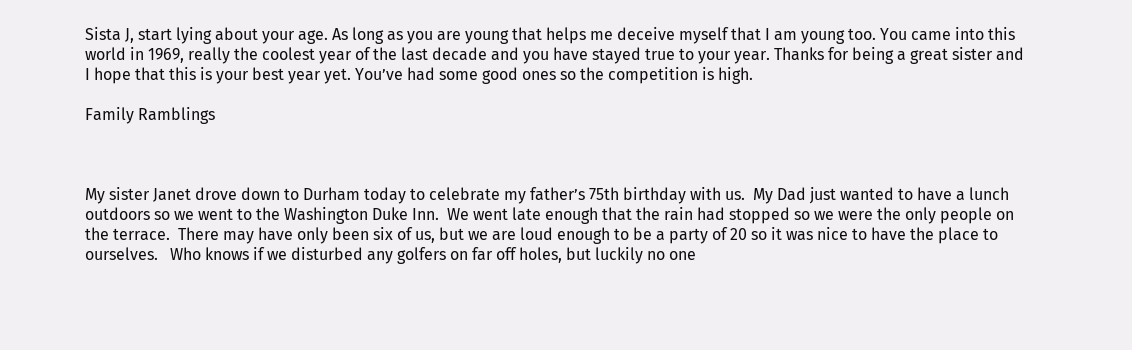Sista J, start lying about your age. As long as you are young that helps me deceive myself that I am young too. You came into this world in 1969, really the coolest year of the last decade and you have stayed true to your year. Thanks for being a great sister and I hope that this is your best year yet. You’ve had some good ones so the competition is high.

Family Ramblings



My sister Janet drove down to Durham today to celebrate my father’s 75th birthday with us.  My Dad just wanted to have a lunch outdoors so we went to the Washington Duke Inn.  We went late enough that the rain had stopped so we were the only people on the terrace.  There may have only been six of us, but we are loud enough to be a party of 20 so it was nice to have the place to ourselves.   Who knows if we disturbed any golfers on far off holes, but luckily no one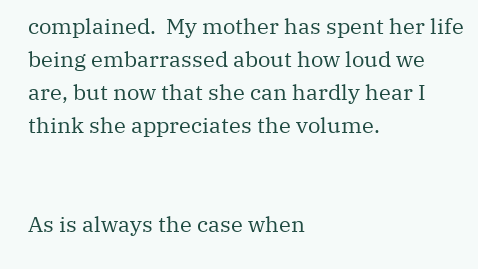complained.  My mother has spent her life being embarrassed about how loud we are, but now that she can hardly hear I think she appreciates the volume.


As is always the case when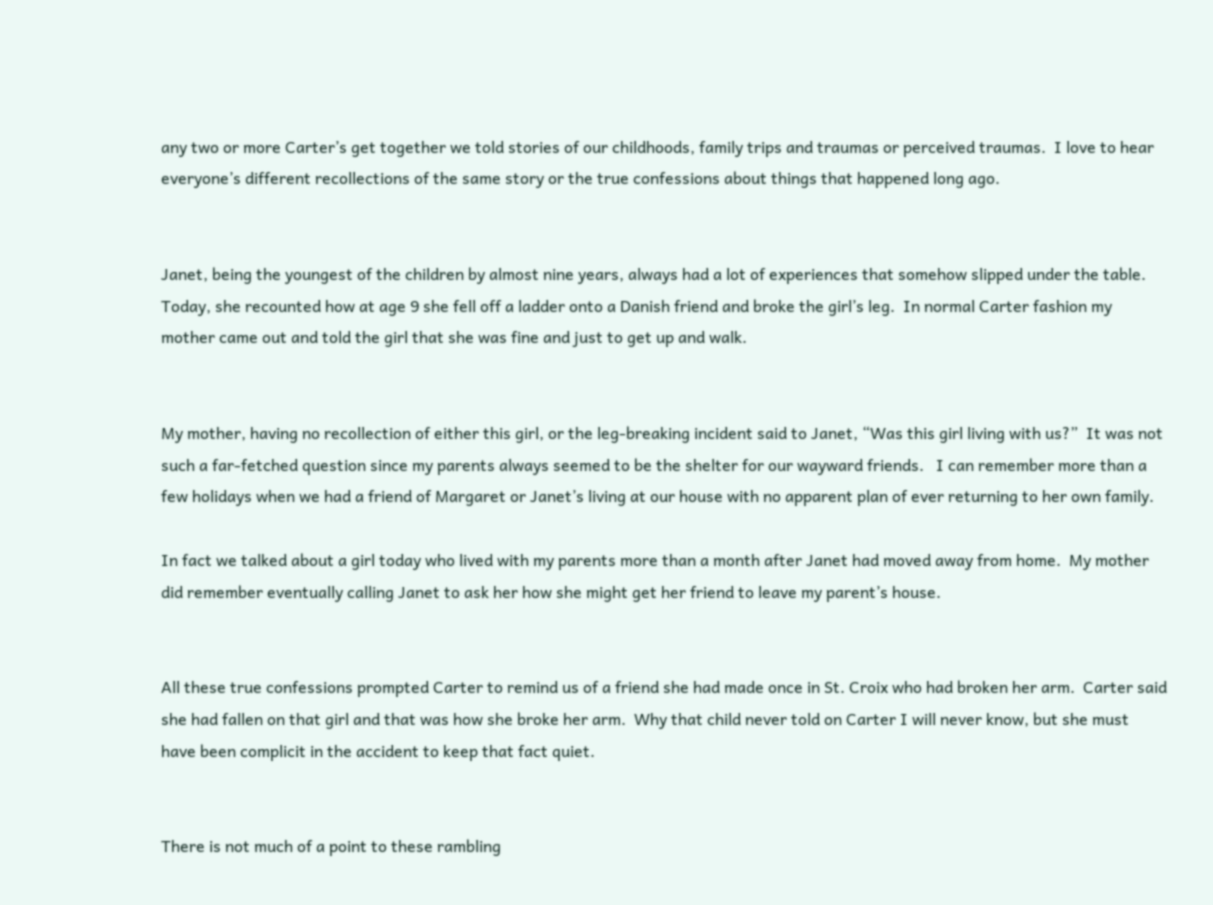any two or more Carter’s get together we told stories of our childhoods, family trips and traumas or perceived traumas.  I love to hear everyone’s different recollections of the same story or the true confessions about things that happened long ago.


Janet, being the youngest of the children by almost nine years, always had a lot of experiences that somehow slipped under the table.  Today, she recounted how at age 9 she fell off a ladder onto a Danish friend and broke the girl’s leg.  In normal Carter fashion my mother came out and told the girl that she was fine and just to get up and walk.


My mother, having no recollection of either this girl, or the leg-breaking incident said to Janet, “Was this girl living with us?”  It was not such a far-fetched question since my parents always seemed to be the shelter for our wayward friends.   I can remember more than a few holidays when we had a friend of Margaret or Janet’s living at our house with no apparent plan of ever returning to her own family.

In fact we talked about a girl today who lived with my parents more than a month after Janet had moved away from home.  My mother did remember eventually calling Janet to ask her how she might get her friend to leave my parent’s house.


All these true confessions prompted Carter to remind us of a friend she had made once in St. Croix who had broken her arm.  Carter said she had fallen on that girl and that was how she broke her arm.  Why that child never told on Carter I will never know, but she must have been complicit in the accident to keep that fact quiet.


There is not much of a point to these rambling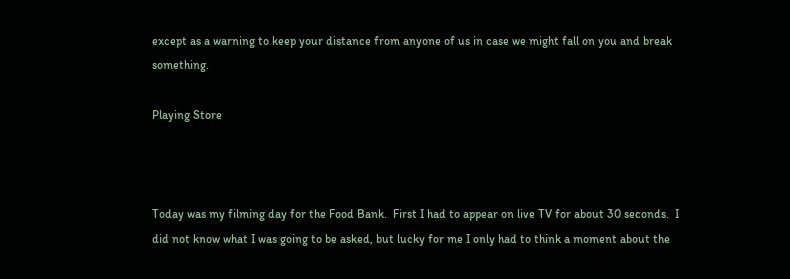except as a warning to keep your distance from anyone of us in case we might fall on you and break something.

Playing Store



Today was my filming day for the Food Bank.  First I had to appear on live TV for about 30 seconds.  I did not know what I was going to be asked, but lucky for me I only had to think a moment about the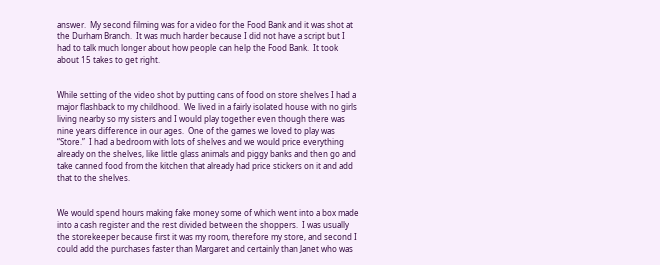answer.  My second filming was for a video for the Food Bank and it was shot at the Durham Branch.  It was much harder because I did not have a script but I had to talk much longer about how people can help the Food Bank.  It took about 15 takes to get right.


While setting of the video shot by putting cans of food on store shelves I had a major flashback to my childhood.  We lived in a fairly isolated house with no girls living nearby so my sisters and I would play together even though there was nine years difference in our ages.  One of the games we loved to play was “Store.”  I had a bedroom with lots of shelves and we would price everything already on the shelves, like little glass animals and piggy banks and then go and take canned food from the kitchen that already had price stickers on it and add that to the shelves.


We would spend hours making fake money some of which went into a box made into a cash register and the rest divided between the shoppers.  I was usually the storekeeper because first it was my room, therefore my store, and second I could add the purchases faster than Margaret and certainly than Janet who was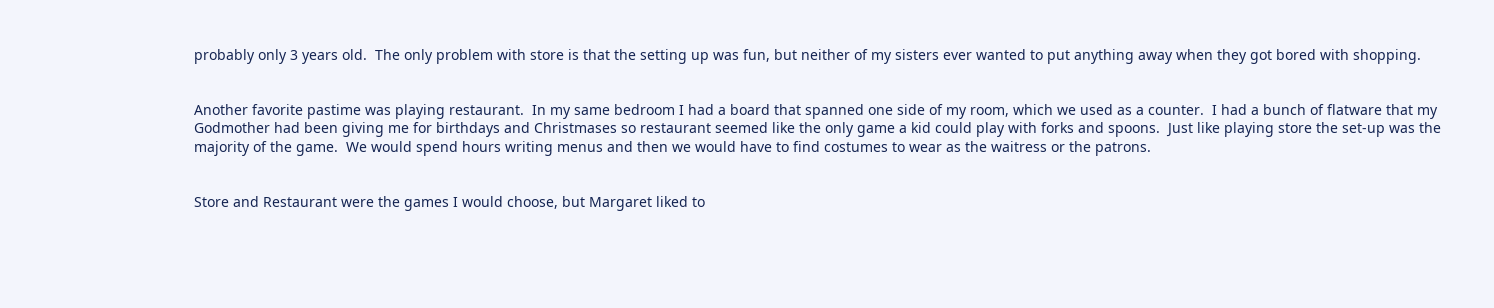probably only 3 years old.  The only problem with store is that the setting up was fun, but neither of my sisters ever wanted to put anything away when they got bored with shopping.


Another favorite pastime was playing restaurant.  In my same bedroom I had a board that spanned one side of my room, which we used as a counter.  I had a bunch of flatware that my Godmother had been giving me for birthdays and Christmases so restaurant seemed like the only game a kid could play with forks and spoons.  Just like playing store the set-up was the majority of the game.  We would spend hours writing menus and then we would have to find costumes to wear as the waitress or the patrons.


Store and Restaurant were the games I would choose, but Margaret liked to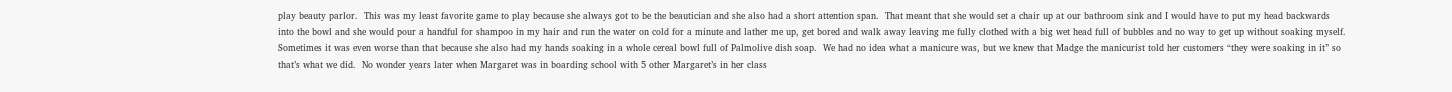play beauty parlor.  This was my least favorite game to play because she always got to be the beautician and she also had a short attention span.  That meant that she would set a chair up at our bathroom sink and I would have to put my head backwards into the bowl and she would pour a handful for shampoo in my hair and run the water on cold for a minute and lather me up, get bored and walk away leaving me fully clothed with a big wet head full of bubbles and no way to get up without soaking myself.  Sometimes it was even worse than that because she also had my hands soaking in a whole cereal bowl full of Palmolive dish soap.  We had no idea what a manicure was, but we knew that Madge the manicurist told her customers “they were soaking in it” so that’s what we did.  No wonder years later when Margaret was in boarding school with 5 other Margaret’s in her class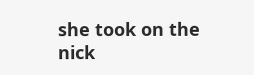she took on the nick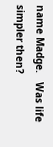name Madge.   Was life simpler then?